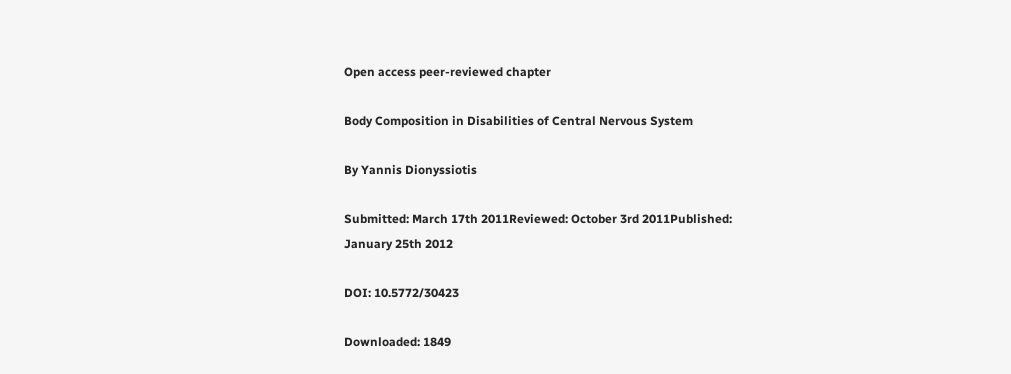Open access peer-reviewed chapter

Body Composition in Disabilities of Central Nervous System

By Yannis Dionyssiotis

Submitted: March 17th 2011Reviewed: October 3rd 2011Published: January 25th 2012

DOI: 10.5772/30423

Downloaded: 1849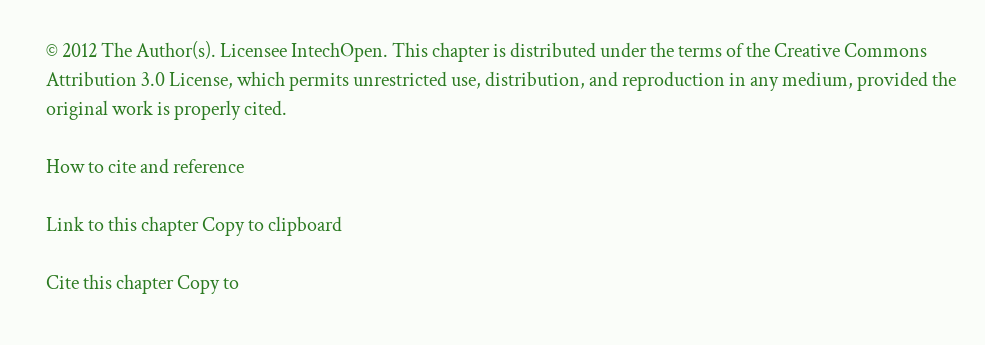© 2012 The Author(s). Licensee IntechOpen. This chapter is distributed under the terms of the Creative Commons Attribution 3.0 License, which permits unrestricted use, distribution, and reproduction in any medium, provided the original work is properly cited.

How to cite and reference

Link to this chapter Copy to clipboard

Cite this chapter Copy to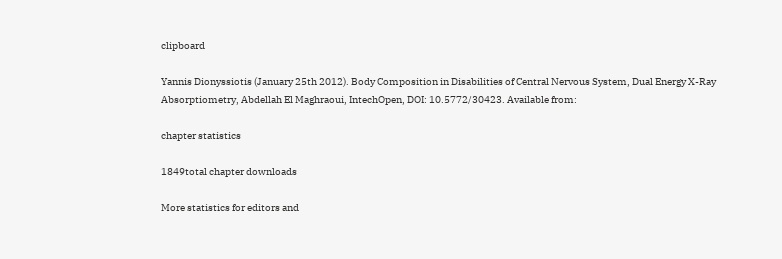clipboard

Yannis Dionyssiotis (January 25th 2012). Body Composition in Disabilities of Central Nervous System, Dual Energy X-Ray Absorptiometry, Abdellah El Maghraoui, IntechOpen, DOI: 10.5772/30423. Available from:

chapter statistics

1849total chapter downloads

More statistics for editors and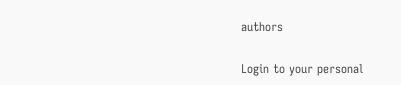authors

Login to your personal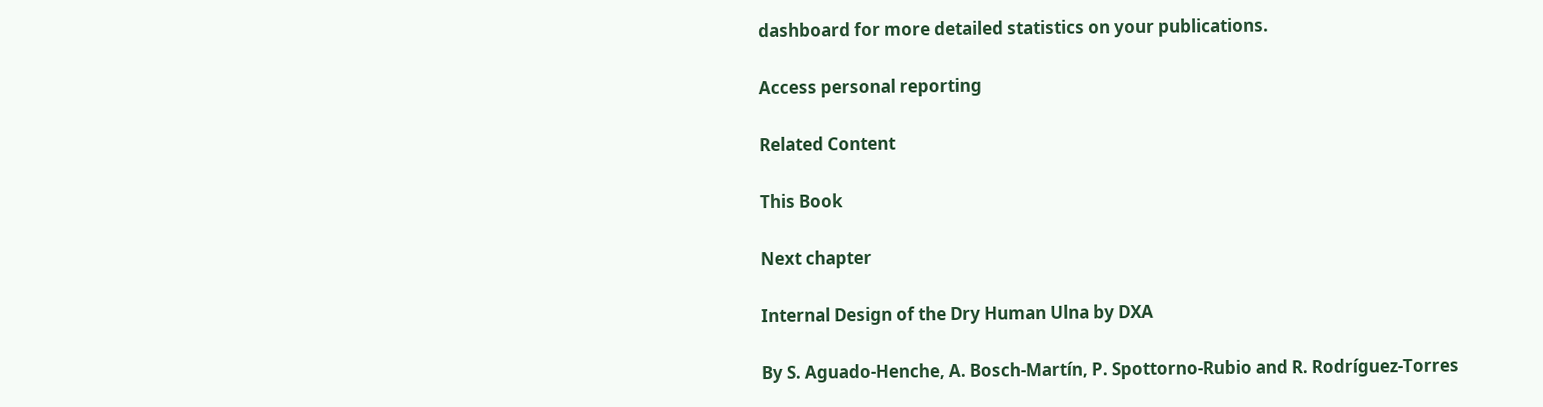dashboard for more detailed statistics on your publications.

Access personal reporting

Related Content

This Book

Next chapter

Internal Design of the Dry Human Ulna by DXA

By S. Aguado-Henche, A. Bosch-Martín, P. Spottorno-Rubio and R. Rodríguez-Torres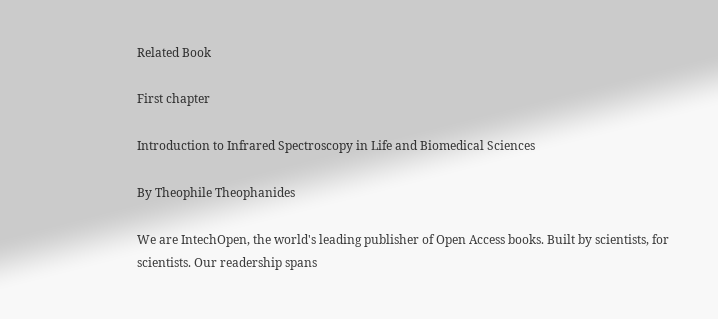Related Book

First chapter

Introduction to Infrared Spectroscopy in Life and Biomedical Sciences

By Theophile Theophanides

We are IntechOpen, the world's leading publisher of Open Access books. Built by scientists, for scientists. Our readership spans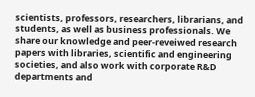scientists, professors, researchers, librarians, and students, as well as business professionals. We share our knowledge and peer-reveiwed research papers with libraries, scientific and engineering societies, and also work with corporate R&D departments and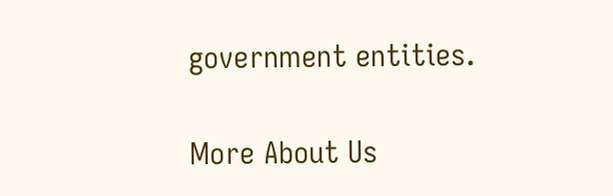government entities.

More About Us